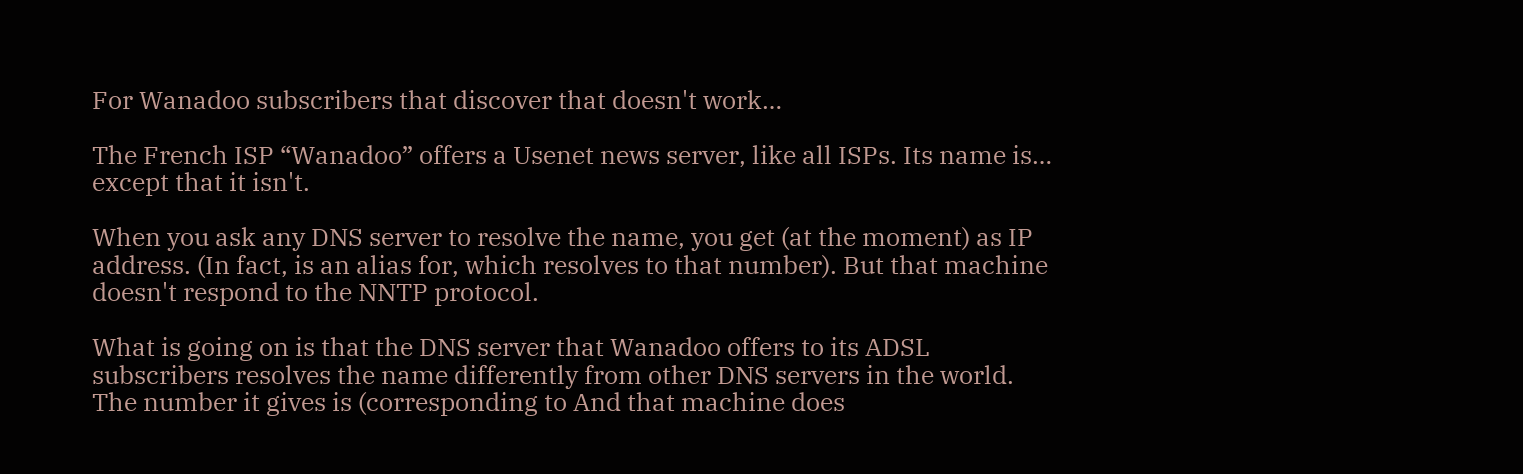For Wanadoo subscribers that discover that doesn't work…

The French ISP “Wanadoo” offers a Usenet news server, like all ISPs. Its name is… except that it isn't.

When you ask any DNS server to resolve the name, you get (at the moment) as IP address. (In fact, is an alias for, which resolves to that number). But that machine doesn't respond to the NNTP protocol.

What is going on is that the DNS server that Wanadoo offers to its ADSL subscribers resolves the name differently from other DNS servers in the world. The number it gives is (corresponding to And that machine does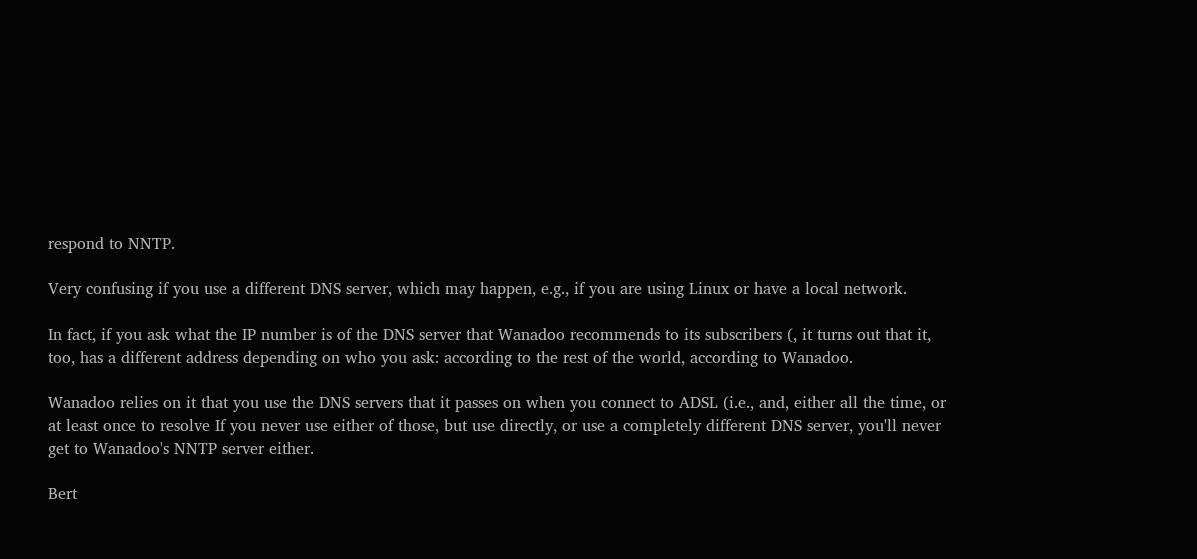respond to NNTP.

Very confusing if you use a different DNS server, which may happen, e.g., if you are using Linux or have a local network.

In fact, if you ask what the IP number is of the DNS server that Wanadoo recommends to its subscribers (, it turns out that it, too, has a different address depending on who you ask: according to the rest of the world, according to Wanadoo.

Wanadoo relies on it that you use the DNS servers that it passes on when you connect to ADSL (i.e., and, either all the time, or at least once to resolve If you never use either of those, but use directly, or use a completely different DNS server, you'll never get to Wanadoo's NNTP server either.

Bert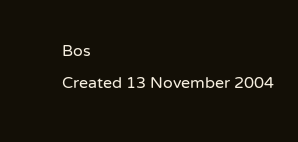Bos
Created 13 November 2004